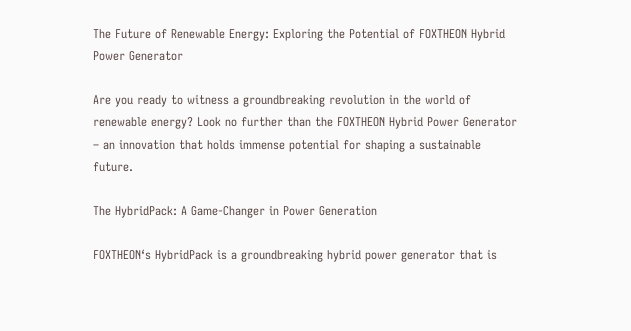The Future of Renewable Energy: Exploring the Potential of FOXTHEON Hybrid Power Generator

Are you ready to witness a groundbreaking revolution in the world of renewable energy? Look no further than the FOXTHEON Hybrid Power Generator – an innovation that holds immense potential for shaping a sustainable future.

The HybridPack: A Game-Changer in Power Generation

FOXTHEON‘s HybridPack is a groundbreaking hybrid power generator that is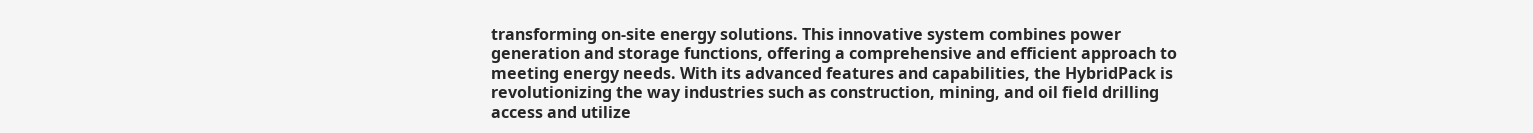transforming on-site energy solutions. This innovative system combines power generation and storage functions, offering a comprehensive and efficient approach to meeting energy needs. With its advanced features and capabilities, the HybridPack is revolutionizing the way industries such as construction, mining, and oil field drilling access and utilize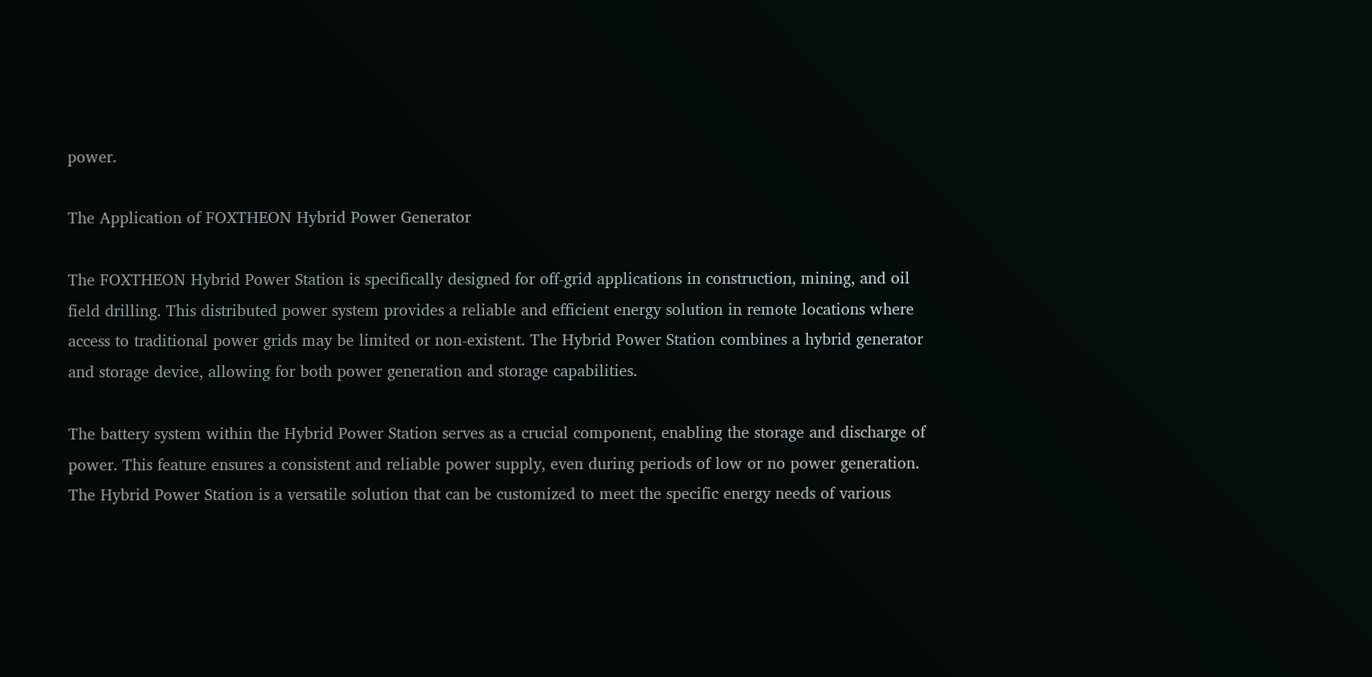power.

The Application of FOXTHEON Hybrid Power Generator

The FOXTHEON Hybrid Power Station is specifically designed for off-grid applications in construction, mining, and oil field drilling. This distributed power system provides a reliable and efficient energy solution in remote locations where access to traditional power grids may be limited or non-existent. The Hybrid Power Station combines a hybrid generator and storage device, allowing for both power generation and storage capabilities.

The battery system within the Hybrid Power Station serves as a crucial component, enabling the storage and discharge of power. This feature ensures a consistent and reliable power supply, even during periods of low or no power generation. The Hybrid Power Station is a versatile solution that can be customized to meet the specific energy needs of various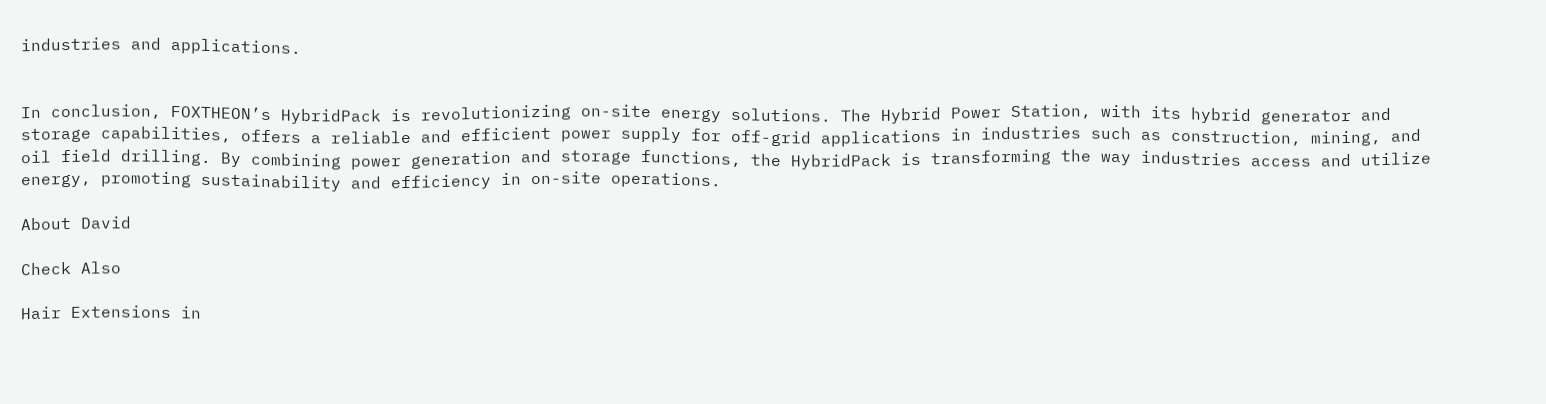industries and applications.


In conclusion, FOXTHEON’s HybridPack is revolutionizing on-site energy solutions. The Hybrid Power Station, with its hybrid generator and storage capabilities, offers a reliable and efficient power supply for off-grid applications in industries such as construction, mining, and oil field drilling. By combining power generation and storage functions, the HybridPack is transforming the way industries access and utilize energy, promoting sustainability and efficiency in on-site operations.

About David

Check Also

Hair Extensions in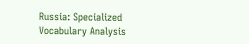Russia: Specialized Vocabulary Analysis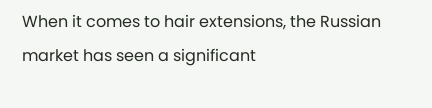When it comes to hair extensions, the Russian market has seen a significant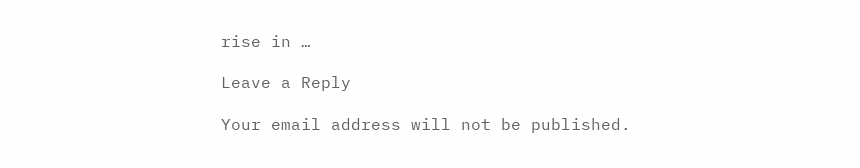rise in …

Leave a Reply

Your email address will not be published.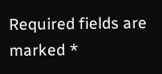Required fields are marked *